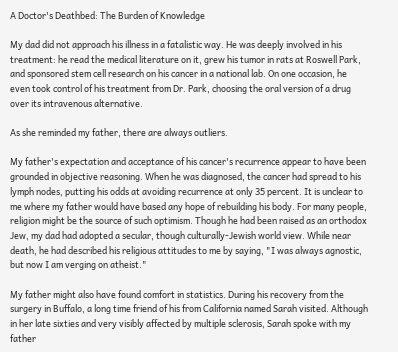A Doctor's Deathbed: The Burden of Knowledge

My dad did not approach his illness in a fatalistic way. He was deeply involved in his treatment: he read the medical literature on it, grew his tumor in rats at Roswell Park, and sponsored stem cell research on his cancer in a national lab. On one occasion, he even took control of his treatment from Dr. Park, choosing the oral version of a drug over its intravenous alternative.

As she reminded my father, there are always outliers.

My father's expectation and acceptance of his cancer's recurrence appear to have been grounded in objective reasoning. When he was diagnosed, the cancer had spread to his lymph nodes, putting his odds at avoiding recurrence at only 35 percent. It is unclear to me where my father would have based any hope of rebuilding his body. For many people, religion might be the source of such optimism. Though he had been raised as an orthodox Jew, my dad had adopted a secular, though culturally-Jewish world view. While near death, he had described his religious attitudes to me by saying, "I was always agnostic, but now I am verging on atheist."

My father might also have found comfort in statistics. During his recovery from the surgery in Buffalo, a long time friend of his from California named Sarah visited. Although in her late sixties and very visibly affected by multiple sclerosis, Sarah spoke with my father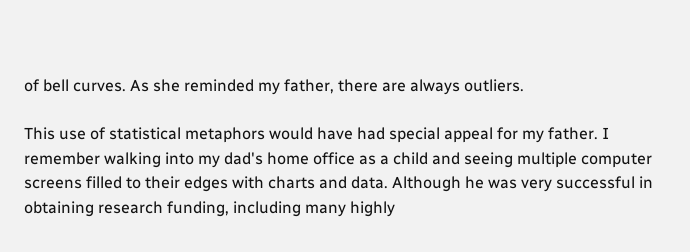of bell curves. As she reminded my father, there are always outliers.

This use of statistical metaphors would have had special appeal for my father. I remember walking into my dad's home office as a child and seeing multiple computer screens filled to their edges with charts and data. Although he was very successful in obtaining research funding, including many highly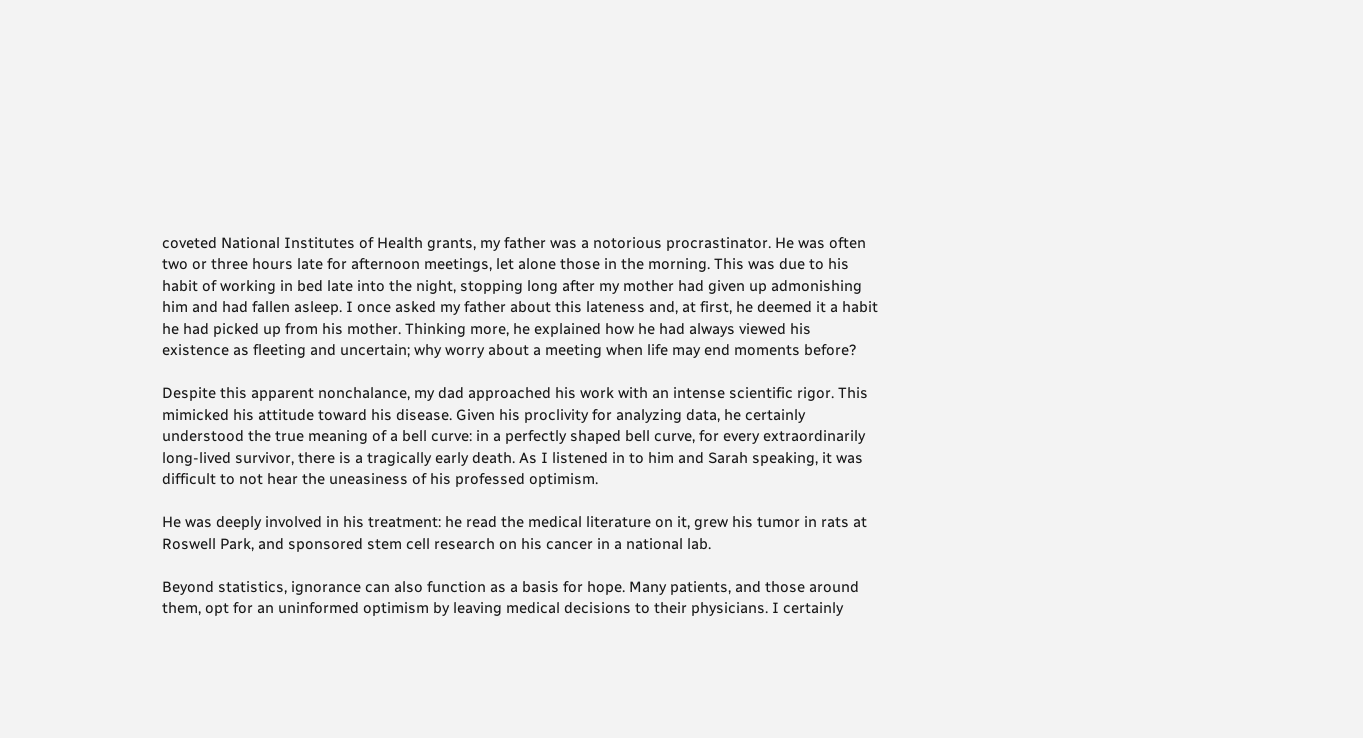coveted National Institutes of Health grants, my father was a notorious procrastinator. He was often two or three hours late for afternoon meetings, let alone those in the morning. This was due to his habit of working in bed late into the night, stopping long after my mother had given up admonishing him and had fallen asleep. I once asked my father about this lateness and, at first, he deemed it a habit he had picked up from his mother. Thinking more, he explained how he had always viewed his existence as fleeting and uncertain; why worry about a meeting when life may end moments before?

Despite this apparent nonchalance, my dad approached his work with an intense scientific rigor. This mimicked his attitude toward his disease. Given his proclivity for analyzing data, he certainly understood the true meaning of a bell curve: in a perfectly shaped bell curve, for every extraordinarily long-lived survivor, there is a tragically early death. As I listened in to him and Sarah speaking, it was difficult to not hear the uneasiness of his professed optimism.

He was deeply involved in his treatment: he read the medical literature on it, grew his tumor in rats at Roswell Park, and sponsored stem cell research on his cancer in a national lab.

Beyond statistics, ignorance can also function as a basis for hope. Many patients, and those around them, opt for an uninformed optimism by leaving medical decisions to their physicians. I certainly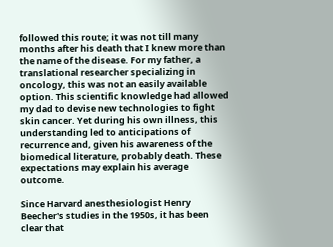followed this route; it was not till many months after his death that I knew more than the name of the disease. For my father, a translational researcher specializing in oncology, this was not an easily available option. This scientific knowledge had allowed my dad to devise new technologies to fight skin cancer. Yet during his own illness, this understanding led to anticipations of recurrence and, given his awareness of the biomedical literature, probably death. These expectations may explain his average outcome.

Since Harvard anesthesiologist Henry Beecher's studies in the 1950s, it has been clear that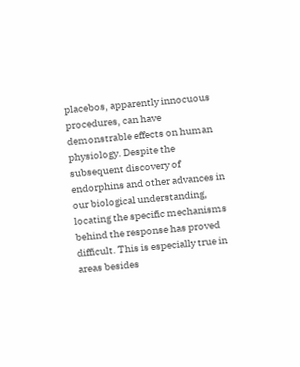placebos, apparently innocuous procedures, can have demonstrable effects on human physiology. Despite the subsequent discovery of endorphins and other advances in our biological understanding, locating the specific mechanisms behind the response has proved difficult. This is especially true in areas besides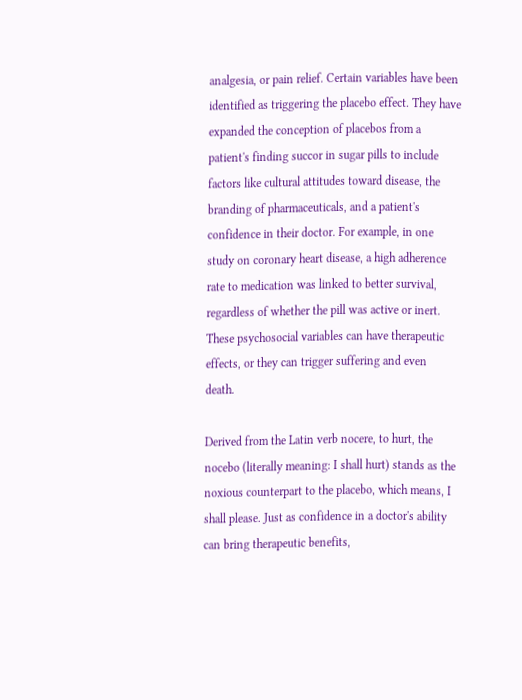analgesia, or pain relief. Certain variables have been identified as triggering the placebo effect. They have expanded the conception of placebos from a patient's finding succor in sugar pills to include factors like cultural attitudes toward disease, the branding of pharmaceuticals, and a patient's confidence in their doctor. For example, in one study on coronary heart disease, a high adherence rate to medication was linked to better survival, regardless of whether the pill was active or inert. These psychosocial variables can have therapeutic effects, or they can trigger suffering and even death.

Derived from the Latin verb nocere, to hurt, the nocebo (literally meaning: I shall hurt) stands as the noxious counterpart to the placebo, which means, I shall please. Just as confidence in a doctor's ability can bring therapeutic benefits,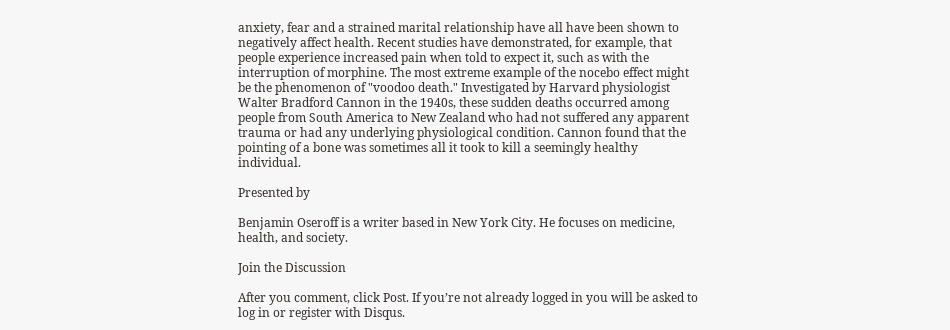anxiety, fear and a strained marital relationship have all have been shown to negatively affect health. Recent studies have demonstrated, for example, that people experience increased pain when told to expect it, such as with the interruption of morphine. The most extreme example of the nocebo effect might be the phenomenon of "voodoo death." Investigated by Harvard physiologist Walter Bradford Cannon in the 1940s, these sudden deaths occurred among people from South America to New Zealand who had not suffered any apparent trauma or had any underlying physiological condition. Cannon found that the pointing of a bone was sometimes all it took to kill a seemingly healthy individual.

Presented by

Benjamin Oseroff is a writer based in New York City. He focuses on medicine, health, and society.

Join the Discussion

After you comment, click Post. If you’re not already logged in you will be asked to log in or register with Disqus.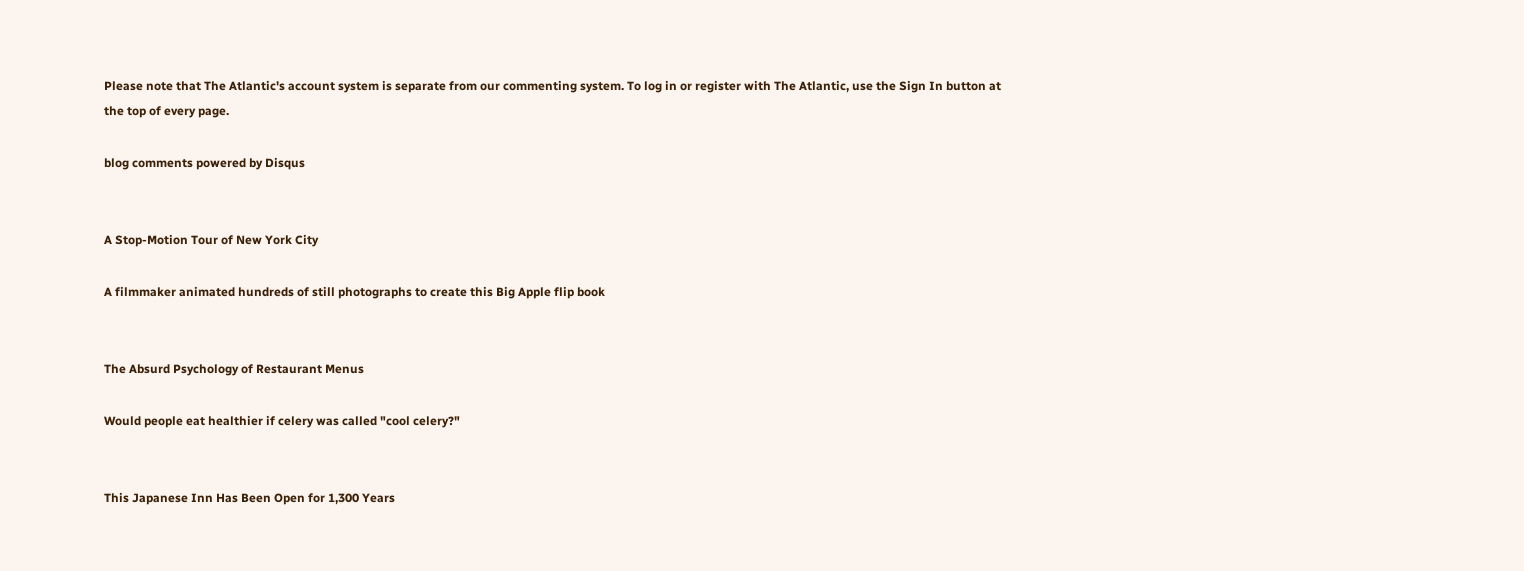Please note that The Atlantic's account system is separate from our commenting system. To log in or register with The Atlantic, use the Sign In button at the top of every page.

blog comments powered by Disqus


A Stop-Motion Tour of New York City

A filmmaker animated hundreds of still photographs to create this Big Apple flip book


The Absurd Psychology of Restaurant Menus

Would people eat healthier if celery was called "cool celery?"


This Japanese Inn Has Been Open for 1,300 Years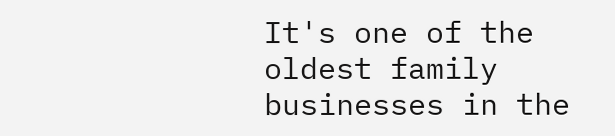It's one of the oldest family businesses in the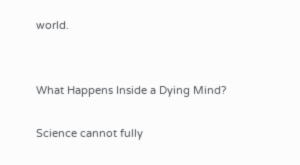world.


What Happens Inside a Dying Mind?

Science cannot fully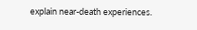explain near-death experiences.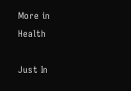More in Health

Just In